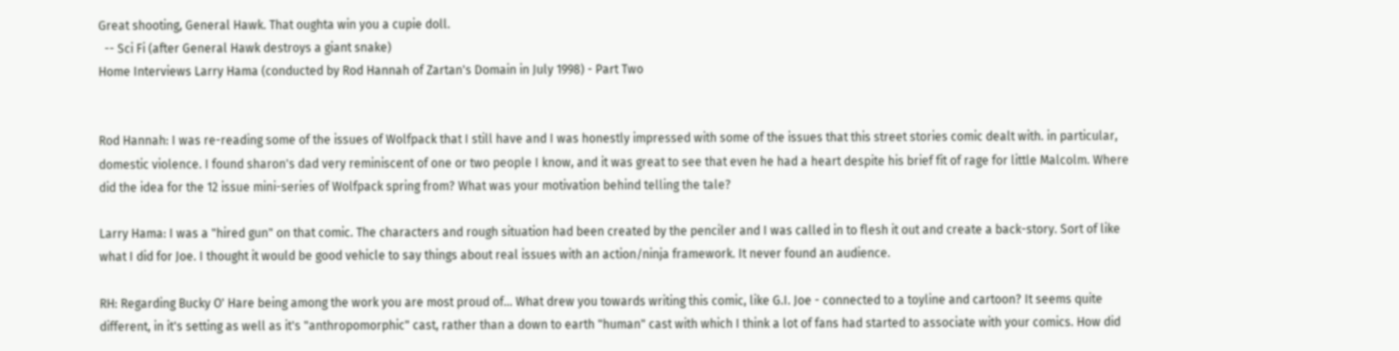Great shooting, General Hawk. That oughta win you a cupie doll.
  -- Sci Fi (after General Hawk destroys a giant snake)
Home Interviews Larry Hama (conducted by Rod Hannah of Zartan's Domain in July 1998) - Part Two


Rod Hannah: I was re-reading some of the issues of Wolfpack that I still have and I was honestly impressed with some of the issues that this street stories comic dealt with. in particular, domestic violence. I found sharon's dad very reminiscent of one or two people I know, and it was great to see that even he had a heart despite his brief fit of rage for little Malcolm. Where did the idea for the 12 issue mini-series of Wolfpack spring from? What was your motivation behind telling the tale?

Larry Hama: I was a "hired gun" on that comic. The characters and rough situation had been created by the penciler and I was called in to flesh it out and create a back-story. Sort of like what I did for Joe. I thought it would be good vehicle to say things about real issues with an action/ninja framework. It never found an audience.

RH: Regarding Bucky O' Hare being among the work you are most proud of... What drew you towards writing this comic, like G.I. Joe - connected to a toyline and cartoon? It seems quite different, in it's setting as well as it's "anthropomorphic" cast, rather than a down to earth "human" cast with which I think a lot of fans had started to associate with your comics. How did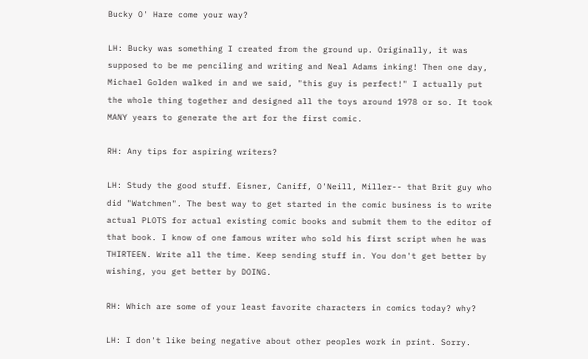Bucky O' Hare come your way?

LH: Bucky was something I created from the ground up. Originally, it was supposed to be me penciling and writing and Neal Adams inking! Then one day, Michael Golden walked in and we said, "this guy is perfect!" I actually put the whole thing together and designed all the toys around 1978 or so. It took MANY years to generate the art for the first comic.

RH: Any tips for aspiring writers?

LH: Study the good stuff. Eisner, Caniff, O'Neill, Miller-- that Brit guy who did "Watchmen". The best way to get started in the comic business is to write actual PLOTS for actual existing comic books and submit them to the editor of that book. I know of one famous writer who sold his first script when he was THIRTEEN. Write all the time. Keep sending stuff in. You don't get better by wishing, you get better by DOING.

RH: Which are some of your least favorite characters in comics today? why?

LH: I don't like being negative about other peoples work in print. Sorry.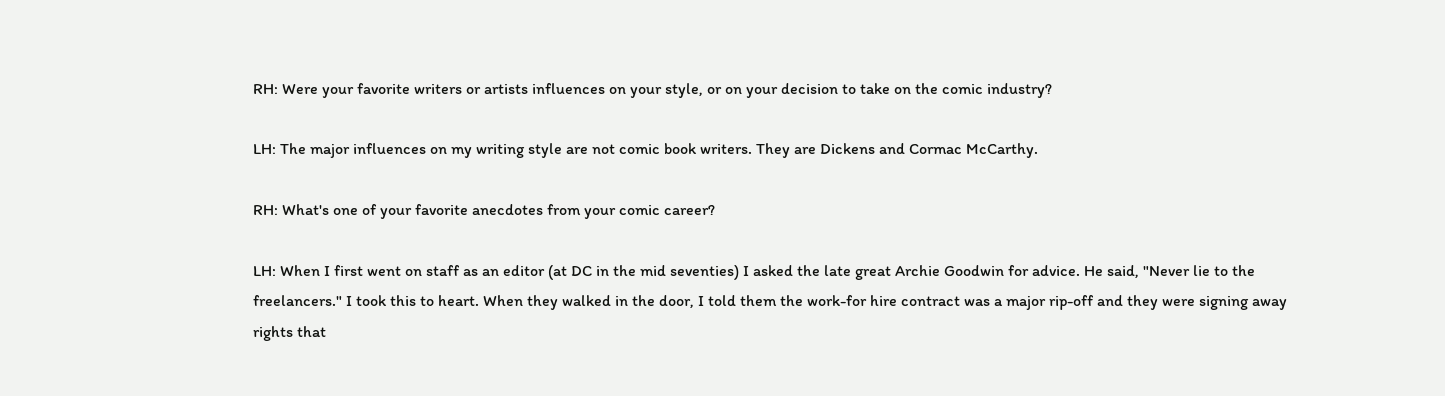RH: Were your favorite writers or artists influences on your style, or on your decision to take on the comic industry?

LH: The major influences on my writing style are not comic book writers. They are Dickens and Cormac McCarthy.

RH: What's one of your favorite anecdotes from your comic career?

LH: When I first went on staff as an editor (at DC in the mid seventies) I asked the late great Archie Goodwin for advice. He said, "Never lie to the freelancers." I took this to heart. When they walked in the door, I told them the work-for hire contract was a major rip-off and they were signing away rights that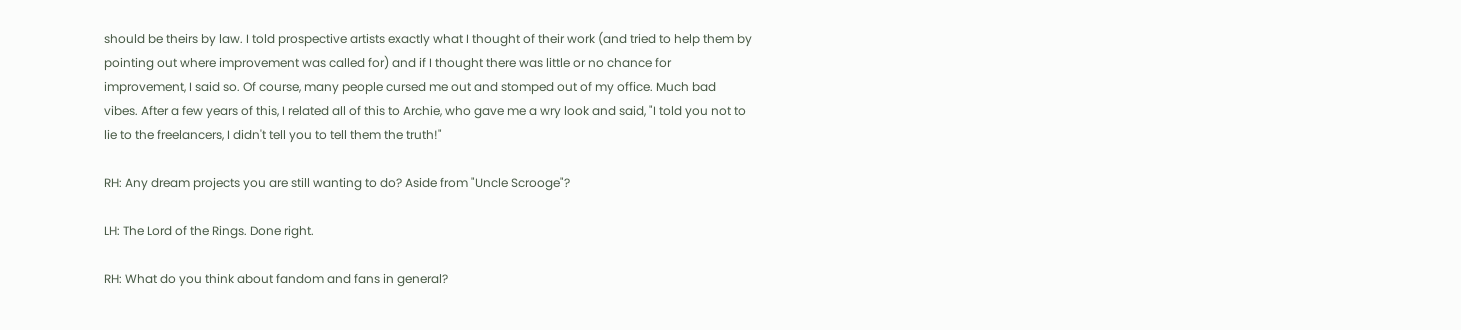should be theirs by law. I told prospective artists exactly what I thought of their work (and tried to help them by pointing out where improvement was called for) and if I thought there was little or no chance for improvement, I said so. Of course, many people cursed me out and stomped out of my office. Much bad vibes. After a few years of this, I related all of this to Archie, who gave me a wry look and said, "I told you not to lie to the freelancers, I didn't tell you to tell them the truth!"

RH: Any dream projects you are still wanting to do? Aside from "Uncle Scrooge"?

LH: The Lord of the Rings. Done right.

RH: What do you think about fandom and fans in general?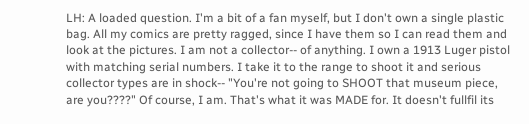LH: A loaded question. I'm a bit of a fan myself, but I don't own a single plastic bag. All my comics are pretty ragged, since I have them so I can read them and look at the pictures. I am not a collector-- of anything. I own a 1913 Luger pistol with matching serial numbers. I take it to the range to shoot it and serious collector types are in shock-- "You're not going to SHOOT that museum piece, are you????" Of course, I am. That's what it was MADE for. It doesn't fullfil its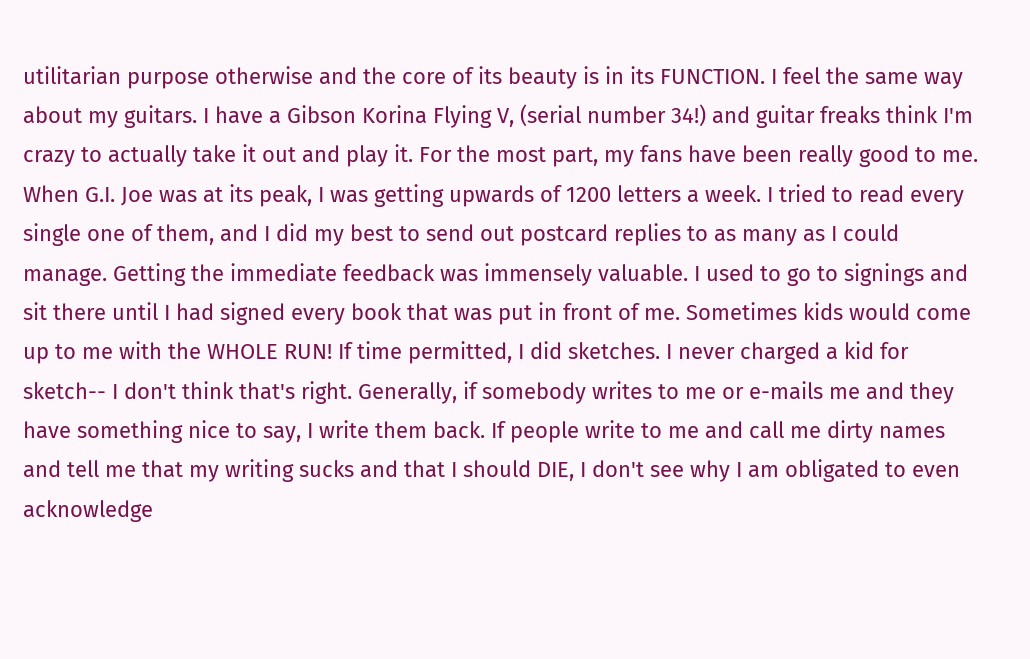utilitarian purpose otherwise and the core of its beauty is in its FUNCTION. I feel the same way about my guitars. I have a Gibson Korina Flying V, (serial number 34!) and guitar freaks think I'm crazy to actually take it out and play it. For the most part, my fans have been really good to me. When G.I. Joe was at its peak, I was getting upwards of 1200 letters a week. I tried to read every single one of them, and I did my best to send out postcard replies to as many as I could manage. Getting the immediate feedback was immensely valuable. I used to go to signings and sit there until I had signed every book that was put in front of me. Sometimes kids would come up to me with the WHOLE RUN! If time permitted, I did sketches. I never charged a kid for sketch-- I don't think that's right. Generally, if somebody writes to me or e-mails me and they have something nice to say, I write them back. If people write to me and call me dirty names and tell me that my writing sucks and that I should DIE, I don't see why I am obligated to even acknowledge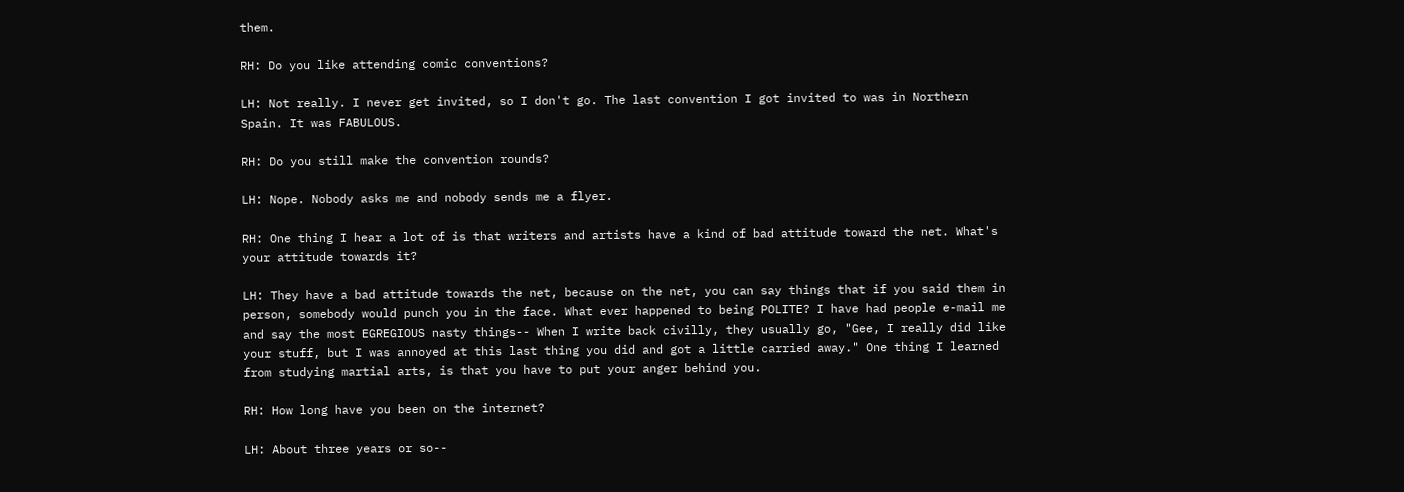them.

RH: Do you like attending comic conventions?

LH: Not really. I never get invited, so I don't go. The last convention I got invited to was in Northern Spain. It was FABULOUS.

RH: Do you still make the convention rounds?

LH: Nope. Nobody asks me and nobody sends me a flyer.

RH: One thing I hear a lot of is that writers and artists have a kind of bad attitude toward the net. What's your attitude towards it?

LH: They have a bad attitude towards the net, because on the net, you can say things that if you said them in person, somebody would punch you in the face. What ever happened to being POLITE? I have had people e-mail me and say the most EGREGIOUS nasty things-- When I write back civilly, they usually go, "Gee, I really did like your stuff, but I was annoyed at this last thing you did and got a little carried away." One thing I learned from studying martial arts, is that you have to put your anger behind you.

RH: How long have you been on the internet?

LH: About three years or so--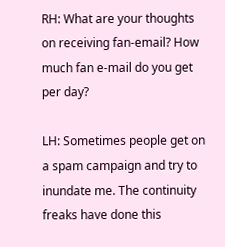RH: What are your thoughts on receiving fan-email? How much fan e-mail do you get per day?

LH: Sometimes people get on a spam campaign and try to inundate me. The continuity freaks have done this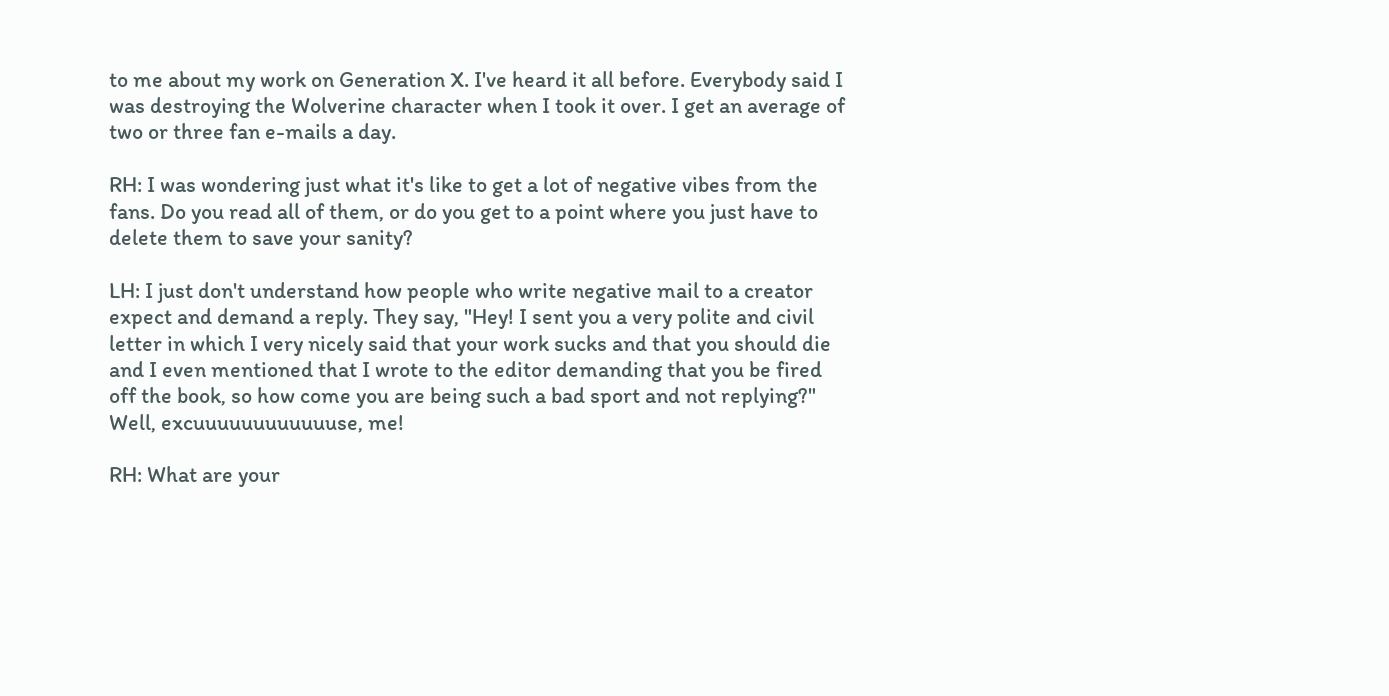to me about my work on Generation X. I've heard it all before. Everybody said I was destroying the Wolverine character when I took it over. I get an average of two or three fan e-mails a day.

RH: I was wondering just what it's like to get a lot of negative vibes from the fans. Do you read all of them, or do you get to a point where you just have to delete them to save your sanity?

LH: I just don't understand how people who write negative mail to a creator expect and demand a reply. They say, "Hey! I sent you a very polite and civil letter in which I very nicely said that your work sucks and that you should die and I even mentioned that I wrote to the editor demanding that you be fired off the book, so how come you are being such a bad sport and not replying?" Well, excuuuuuuuuuuuuse, me!

RH: What are your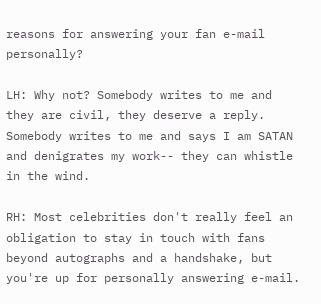reasons for answering your fan e-mail personally?

LH: Why not? Somebody writes to me and they are civil, they deserve a reply. Somebody writes to me and says I am SATAN and denigrates my work-- they can whistle in the wind.

RH: Most celebrities don't really feel an obligation to stay in touch with fans beyond autographs and a handshake, but you're up for personally answering e-mail.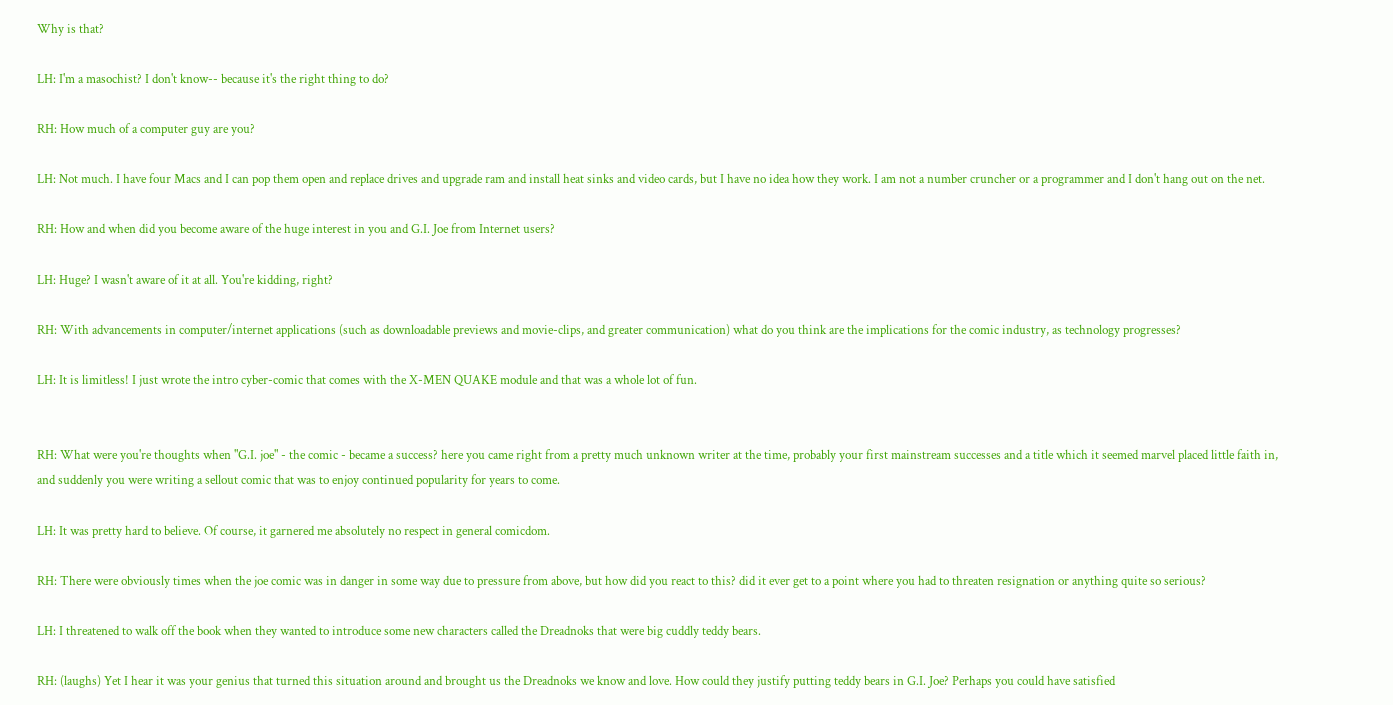Why is that?

LH: I'm a masochist? I don't know-- because it's the right thing to do?

RH: How much of a computer guy are you?

LH: Not much. I have four Macs and I can pop them open and replace drives and upgrade ram and install heat sinks and video cards, but I have no idea how they work. I am not a number cruncher or a programmer and I don't hang out on the net.

RH: How and when did you become aware of the huge interest in you and G.I. Joe from Internet users?

LH: Huge? I wasn't aware of it at all. You're kidding, right?

RH: With advancements in computer/internet applications (such as downloadable previews and movie-clips, and greater communication) what do you think are the implications for the comic industry, as technology progresses?

LH: It is limitless! I just wrote the intro cyber-comic that comes with the X-MEN QUAKE module and that was a whole lot of fun.


RH: What were you're thoughts when "G.I. joe" - the comic - became a success? here you came right from a pretty much unknown writer at the time, probably your first mainstream successes and a title which it seemed marvel placed little faith in, and suddenly you were writing a sellout comic that was to enjoy continued popularity for years to come.

LH: It was pretty hard to believe. Of course, it garnered me absolutely no respect in general comicdom.

RH: There were obviously times when the joe comic was in danger in some way due to pressure from above, but how did you react to this? did it ever get to a point where you had to threaten resignation or anything quite so serious?

LH: I threatened to walk off the book when they wanted to introduce some new characters called the Dreadnoks that were big cuddly teddy bears.

RH: (laughs) Yet I hear it was your genius that turned this situation around and brought us the Dreadnoks we know and love. How could they justify putting teddy bears in G.I. Joe? Perhaps you could have satisfied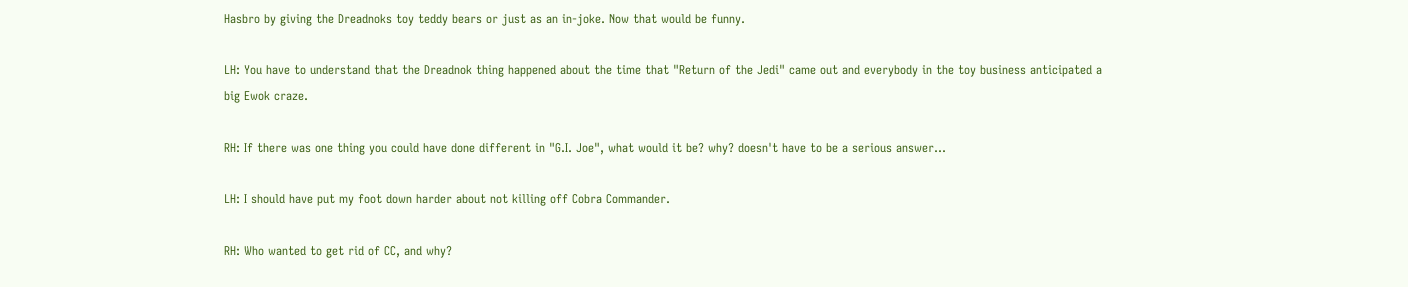Hasbro by giving the Dreadnoks toy teddy bears or just as an in-joke. Now that would be funny.

LH: You have to understand that the Dreadnok thing happened about the time that "Return of the Jedi" came out and everybody in the toy business anticipated a big Ewok craze.

RH: If there was one thing you could have done different in "G.I. Joe", what would it be? why? doesn't have to be a serious answer...

LH: I should have put my foot down harder about not killing off Cobra Commander.

RH: Who wanted to get rid of CC, and why?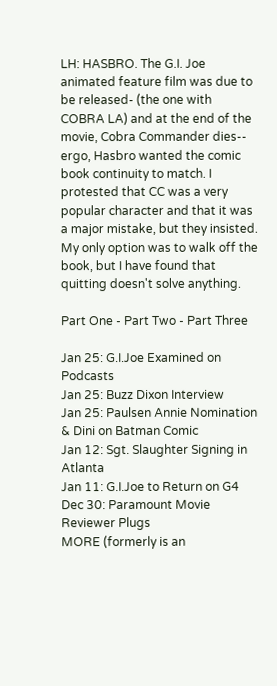LH: HASBRO. The G.I. Joe animated feature film was due to be released- (the one with COBRA LA) and at the end of the movie, Cobra Commander dies-- ergo, Hasbro wanted the comic book continuity to match. I protested that CC was a very popular character and that it was a major mistake, but they insisted. My only option was to walk off the book, but I have found that quitting doesn't solve anything.

Part One - Part Two - Part Three

Jan 25: G.I.Joe Examined on Podcasts
Jan 25: Buzz Dixon Interview
Jan 25: Paulsen Annie Nomination & Dini on Batman Comic
Jan 12: Sgt. Slaughter Signing in Atlanta
Jan 11: G.I.Joe to Return on G4
Dec 30: Paramount Movie Reviewer Plugs
MORE (formerly is an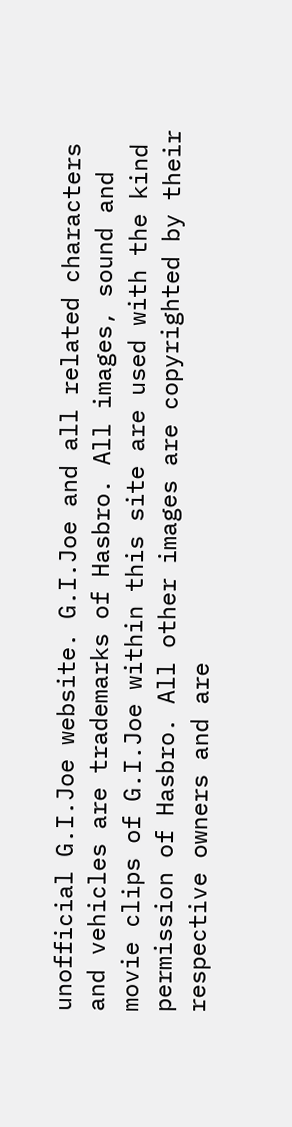unofficial G.I.Joe website. G.I.Joe and all related characters and vehicles are trademarks of Hasbro. All images, sound and movie clips of G.I.Joe within this site are used with the kind permission of Hasbro. All other images are copyrighted by their respective owners and are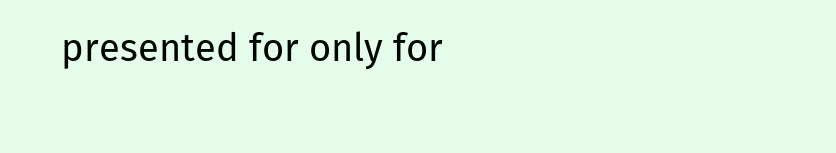presented for only for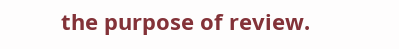the purpose of review.